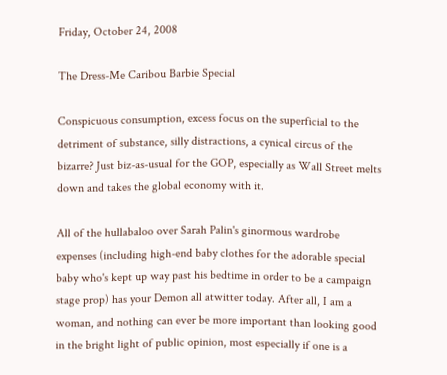Friday, October 24, 2008

The Dress-Me Caribou Barbie Special

Conspicuous consumption, excess focus on the superficial to the detriment of substance, silly distractions, a cynical circus of the bizarre? Just biz-as-usual for the GOP, especially as Wall Street melts down and takes the global economy with it.

All of the hullabaloo over Sarah Palin's ginormous wardrobe expenses (including high-end baby clothes for the adorable special baby who's kept up way past his bedtime in order to be a campaign stage prop) has your Demon all atwitter today. After all, I am a woman, and nothing can ever be more important than looking good in the bright light of public opinion, most especially if one is a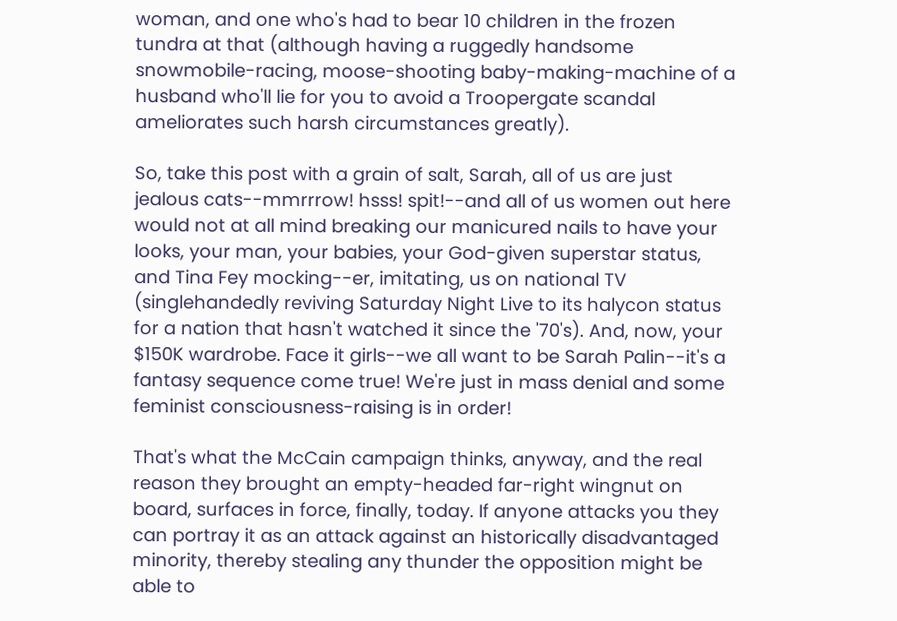woman, and one who's had to bear 10 children in the frozen tundra at that (although having a ruggedly handsome snowmobile-racing, moose-shooting baby-making-machine of a husband who'll lie for you to avoid a Troopergate scandal ameliorates such harsh circumstances greatly).

So, take this post with a grain of salt, Sarah, all of us are just jealous cats--mmrrrow! hsss! spit!--and all of us women out here would not at all mind breaking our manicured nails to have your looks, your man, your babies, your God-given superstar status, and Tina Fey mocking--er, imitating, us on national TV (singlehandedly reviving Saturday Night Live to its halycon status for a nation that hasn't watched it since the '70's). And, now, your $150K wardrobe. Face it girls--we all want to be Sarah Palin--it's a fantasy sequence come true! We're just in mass denial and some feminist consciousness-raising is in order!

That's what the McCain campaign thinks, anyway, and the real reason they brought an empty-headed far-right wingnut on board, surfaces in force, finally, today. If anyone attacks you they can portray it as an attack against an historically disadvantaged minority, thereby stealing any thunder the opposition might be able to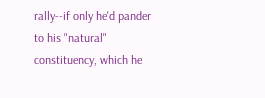rally--if only he'd pander to his "natural" constituency, which he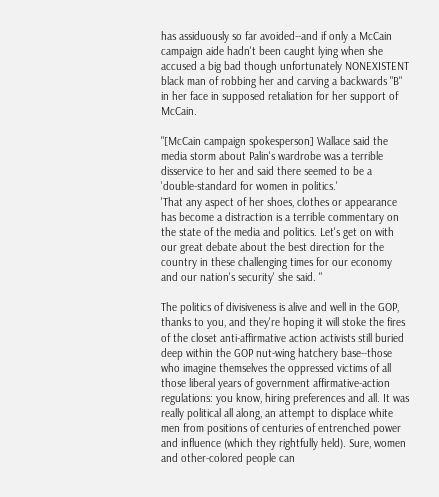has assiduously so far avoided--and if only a McCain campaign aide hadn't been caught lying when she accused a big bad though unfortunately NONEXISTENT black man of robbing her and carving a backwards "B" in her face in supposed retaliation for her support of McCain.

"[McCain campaign spokesperson] Wallace said the media storm about Palin's wardrobe was a terrible disservice to her and said there seemed to be a 'double-standard for women in politics.'
'That any aspect of her shoes, clothes or appearance has become a distraction is a terrible commentary on the state of the media and politics. Let's get on with our great debate about the best direction for the country in these challenging times for our economy and our nation's security' she said. "

The politics of divisiveness is alive and well in the GOP, thanks to you, and they're hoping it will stoke the fires of the closet anti-affirmative action activists still buried deep within the GOP nut-wing hatchery base--those who imagine themselves the oppressed victims of all those liberal years of government affirmative-action regulations: you know, hiring preferences and all. It was really political all along, an attempt to displace white men from positions of centuries of entrenched power and influence (which they rightfully held). Sure, women and other-colored people can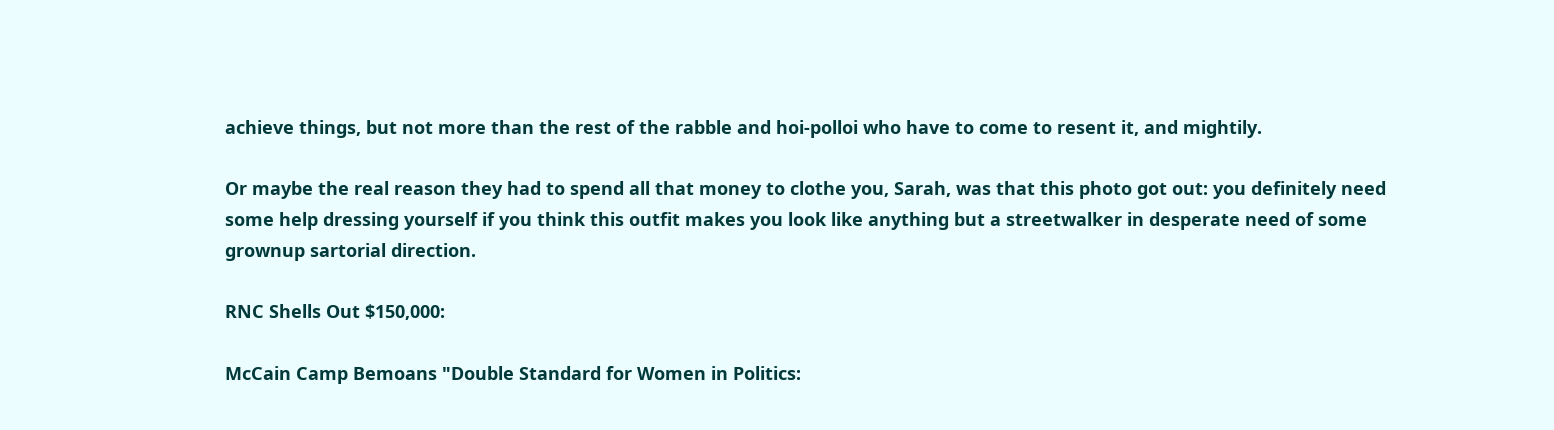achieve things, but not more than the rest of the rabble and hoi-polloi who have to come to resent it, and mightily.

Or maybe the real reason they had to spend all that money to clothe you, Sarah, was that this photo got out: you definitely need some help dressing yourself if you think this outfit makes you look like anything but a streetwalker in desperate need of some grownup sartorial direction.

RNC Shells Out $150,000:

McCain Camp Bemoans "Double Standard for Women in Politics: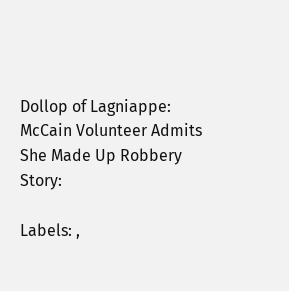Dollop of Lagniappe: McCain Volunteer Admits She Made Up Robbery Story:

Labels: ,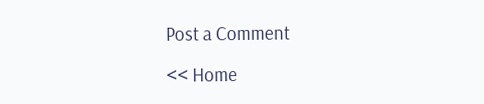Post a Comment

<< Home